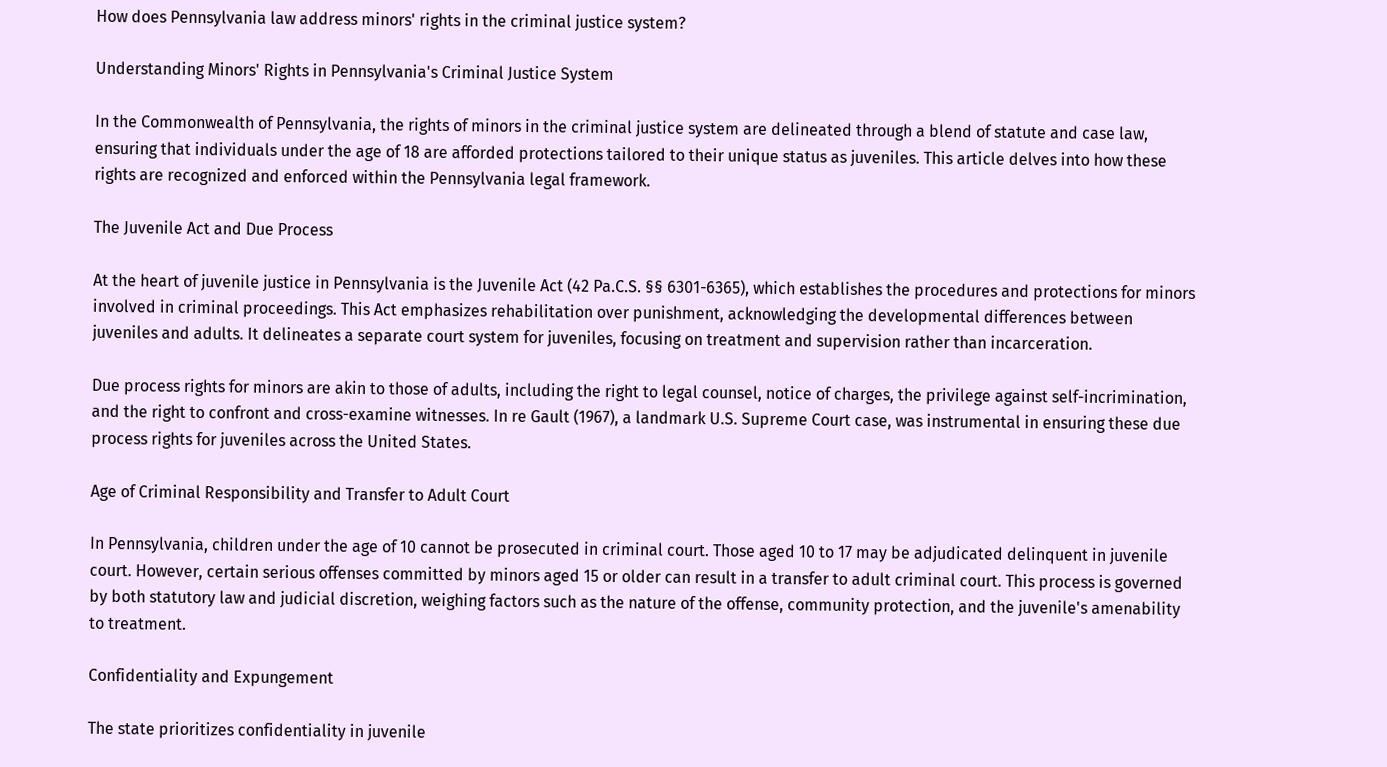How does Pennsylvania law address minors' rights in the criminal justice system?

Understanding Minors' Rights in Pennsylvania's Criminal Justice System

In the Commonwealth of Pennsylvania, the rights of minors in the criminal justice system are delineated through a blend of statute and case law, ensuring that individuals under the age of 18 are afforded protections tailored to their unique status as juveniles. This article delves into how these rights are recognized and enforced within the Pennsylvania legal framework.

The Juvenile Act and Due Process

At the heart of juvenile justice in Pennsylvania is the Juvenile Act (42 Pa.C.S. §§ 6301-6365), which establishes the procedures and protections for minors involved in criminal proceedings. This Act emphasizes rehabilitation over punishment, acknowledging the developmental differences between juveniles and adults. It delineates a separate court system for juveniles, focusing on treatment and supervision rather than incarceration.

Due process rights for minors are akin to those of adults, including the right to legal counsel, notice of charges, the privilege against self-incrimination, and the right to confront and cross-examine witnesses. In re Gault (1967), a landmark U.S. Supreme Court case, was instrumental in ensuring these due process rights for juveniles across the United States.

Age of Criminal Responsibility and Transfer to Adult Court

In Pennsylvania, children under the age of 10 cannot be prosecuted in criminal court. Those aged 10 to 17 may be adjudicated delinquent in juvenile court. However, certain serious offenses committed by minors aged 15 or older can result in a transfer to adult criminal court. This process is governed by both statutory law and judicial discretion, weighing factors such as the nature of the offense, community protection, and the juvenile's amenability to treatment.

Confidentiality and Expungement

The state prioritizes confidentiality in juvenile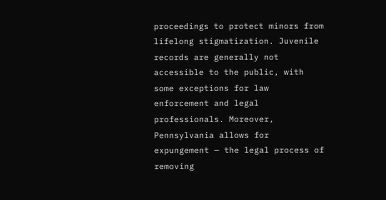proceedings to protect minors from lifelong stigmatization. Juvenile records are generally not accessible to the public, with some exceptions for law enforcement and legal professionals. Moreover, Pennsylvania allows for expungement — the legal process of removing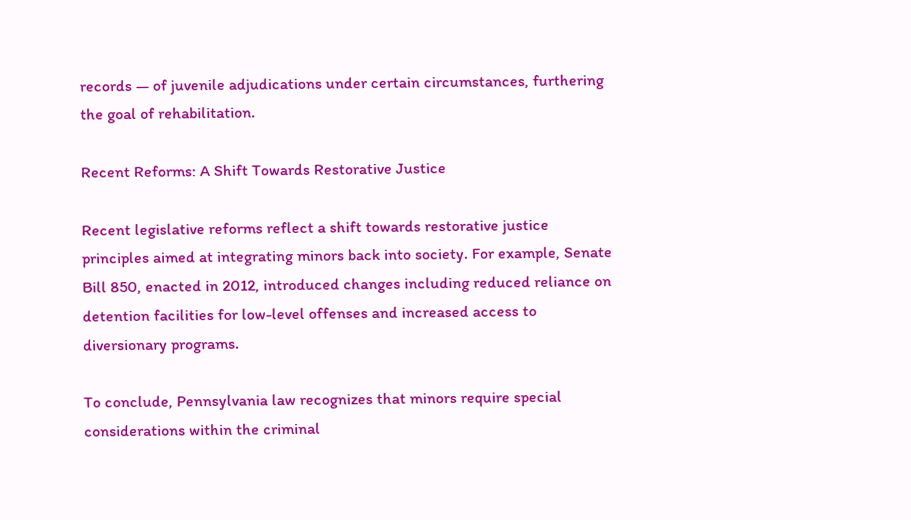records — of juvenile adjudications under certain circumstances, furthering the goal of rehabilitation.

Recent Reforms: A Shift Towards Restorative Justice

Recent legislative reforms reflect a shift towards restorative justice principles aimed at integrating minors back into society. For example, Senate Bill 850, enacted in 2012, introduced changes including reduced reliance on detention facilities for low-level offenses and increased access to diversionary programs.

To conclude, Pennsylvania law recognizes that minors require special considerations within the criminal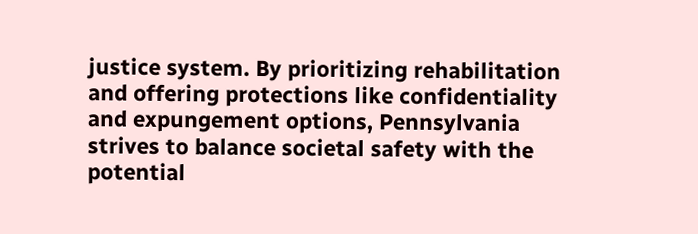justice system. By prioritizing rehabilitation and offering protections like confidentiality and expungement options, Pennsylvania strives to balance societal safety with the potential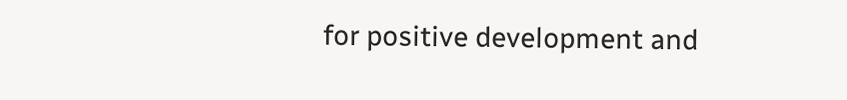for positive development and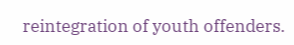reintegration of youth offenders.